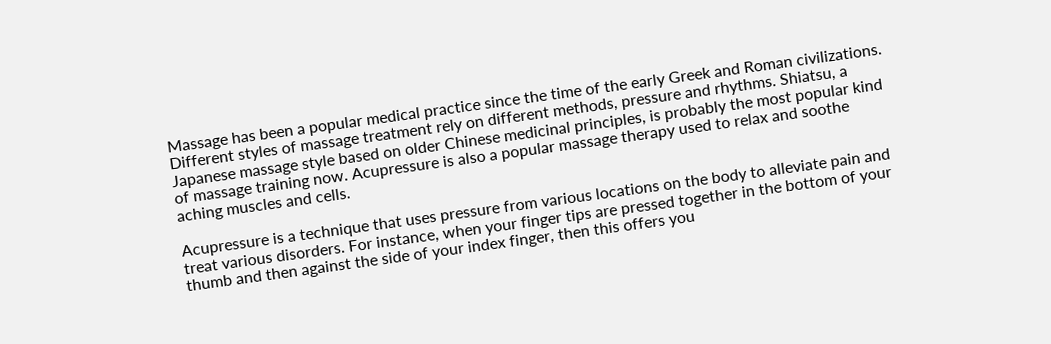Massage has been a popular medical practice since the time of the early Greek and Roman civilizations. Different styles of massage treatment rely on different methods, pressure and rhythms. Shiatsu, a Japanese massage style based on older Chinese medicinal principles, is probably the most popular kind of massage training now. Acupressure is also a popular massage therapy used to relax and soothe aching muscles and cells.

Acupressure is a technique that uses pressure from various locations on the body to alleviate pain and treat various disorders. For instance, when your finger tips are pressed together in the bottom of your thumb and then against the side of your index finger, then this offers you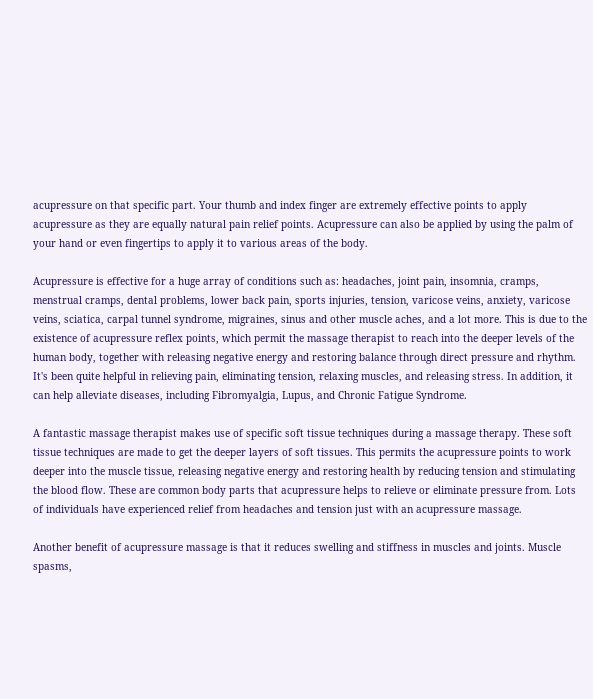acupressure on that specific part. Your thumb and index finger are extremely effective points to apply acupressure as they are equally natural pain relief points. Acupressure can also be applied by using the palm of your hand or even fingertips to apply it to various areas of the body.

Acupressure is effective for a huge array of conditions such as: headaches, joint pain, insomnia, cramps, menstrual cramps, dental problems, lower back pain, sports injuries, tension, varicose veins, anxiety, varicose veins, sciatica, carpal tunnel syndrome, migraines, sinus and other muscle aches, and a lot more. This is due to the existence of acupressure reflex points, which permit the massage therapist to reach into the deeper levels of the human body, together with releasing negative energy and restoring balance through direct pressure and rhythm. It's been quite helpful in relieving pain, eliminating tension, relaxing muscles, and releasing stress. In addition, it can help alleviate diseases, including Fibromyalgia, Lupus, and Chronic Fatigue Syndrome.

A fantastic massage therapist makes use of specific soft tissue techniques during a massage therapy. These soft tissue techniques are made to get the deeper layers of soft tissues. This permits the acupressure points to work deeper into the muscle tissue, releasing negative energy and restoring health by reducing tension and stimulating the blood flow. These are common body parts that acupressure helps to relieve or eliminate pressure from. Lots of individuals have experienced relief from headaches and tension just with an acupressure massage.

Another benefit of acupressure massage is that it reduces swelling and stiffness in muscles and joints. Muscle spasms,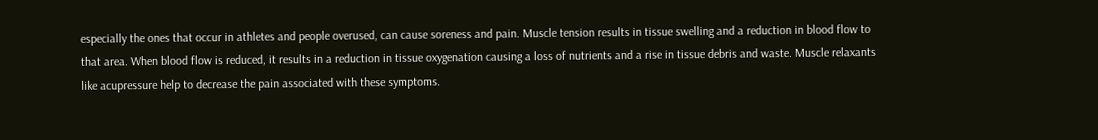especially the ones that occur in athletes and people overused, can cause soreness and pain. Muscle tension results in tissue swelling and a reduction in blood flow to that area. When blood flow is reduced, it results in a reduction in tissue oxygenation causing a loss of nutrients and a rise in tissue debris and waste. Muscle relaxants like acupressure help to decrease the pain associated with these symptoms.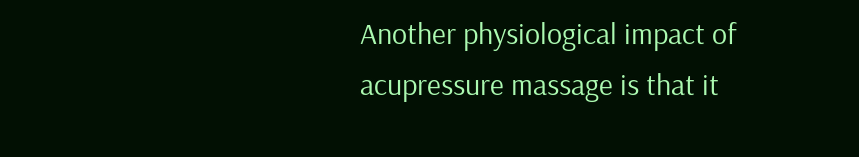Another physiological impact of acupressure massage is that it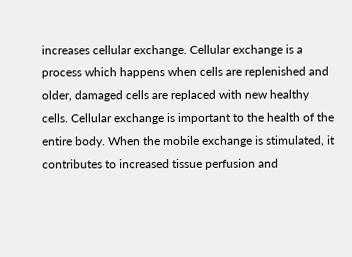increases cellular exchange. Cellular exchange is a process which happens when cells are replenished and older, damaged cells are replaced with new healthy cells. Cellular exchange is important to the health of the entire body. When the mobile exchange is stimulated, it contributes to increased tissue perfusion and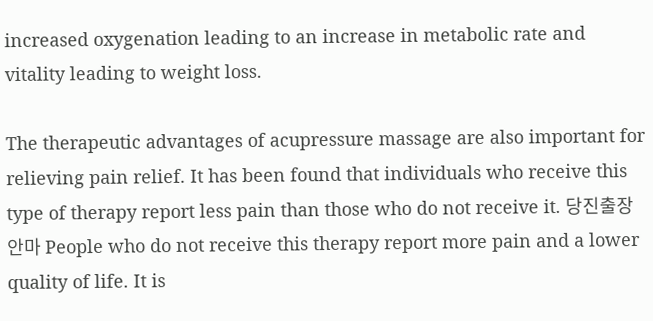increased oxygenation leading to an increase in metabolic rate and vitality leading to weight loss.

The therapeutic advantages of acupressure massage are also important for relieving pain relief. It has been found that individuals who receive this type of therapy report less pain than those who do not receive it. 당진출장안마 People who do not receive this therapy report more pain and a lower quality of life. It is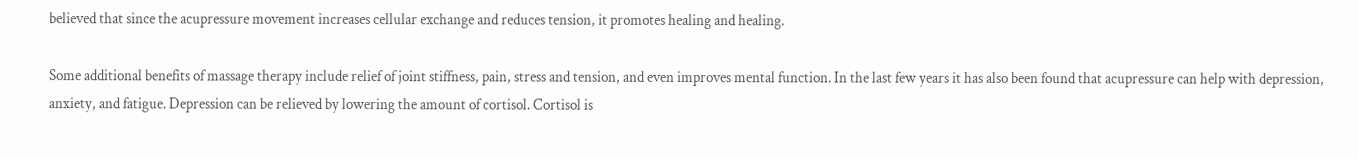believed that since the acupressure movement increases cellular exchange and reduces tension, it promotes healing and healing.

Some additional benefits of massage therapy include relief of joint stiffness, pain, stress and tension, and even improves mental function. In the last few years it has also been found that acupressure can help with depression, anxiety, and fatigue. Depression can be relieved by lowering the amount of cortisol. Cortisol is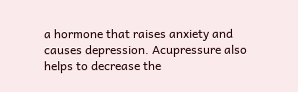a hormone that raises anxiety and causes depression. Acupressure also helps to decrease the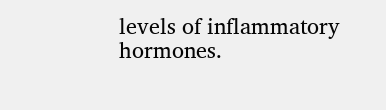levels of inflammatory hormones.